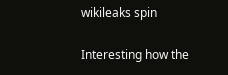wikileaks spin

Interesting how the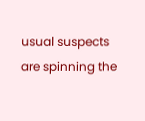usual suspects are spinning the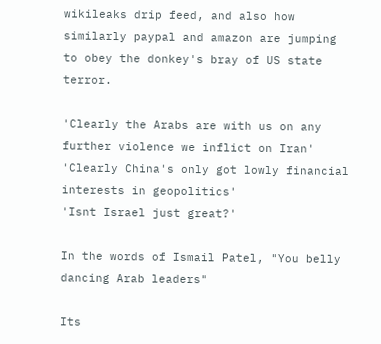wikileaks drip feed, and also how similarly paypal and amazon are jumping to obey the donkey's bray of US state terror.

'Clearly the Arabs are with us on any further violence we inflict on Iran'
'Clearly China's only got lowly financial interests in geopolitics'
'Isnt Israel just great?'

In the words of Ismail Patel, "You belly dancing Arab leaders"

Its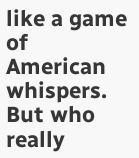like a game of American whispers. But who really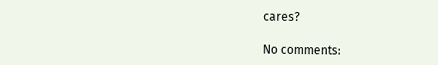cares?

No comments: